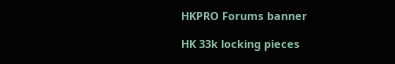HKPRO Forums banner

HK 33k locking pieces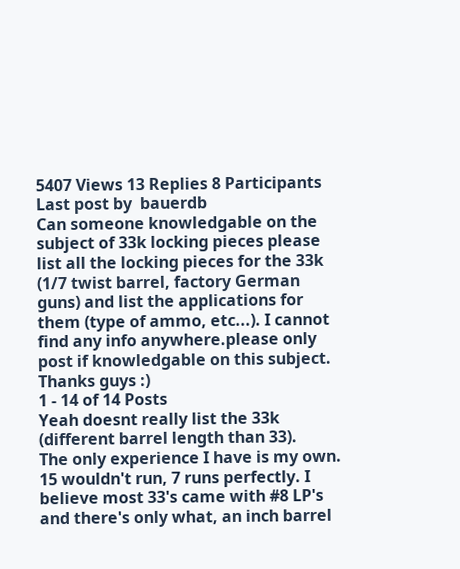5407 Views 13 Replies 8 Participants Last post by  bauerdb
Can someone knowledgable on the subject of 33k locking pieces please list all the locking pieces for the 33k (1/7 twist barrel, factory German guns) and list the applications for them (type of ammo, etc...). I cannot find any info anywhere.please only post if knowledgable on this subject. Thanks guys :)
1 - 14 of 14 Posts
Yeah doesnt really list the 33k (different barrel length than 33).
The only experience I have is my own. 15 wouldn't run, 7 runs perfectly. I believe most 33's came with #8 LP's and there's only what, an inch barrel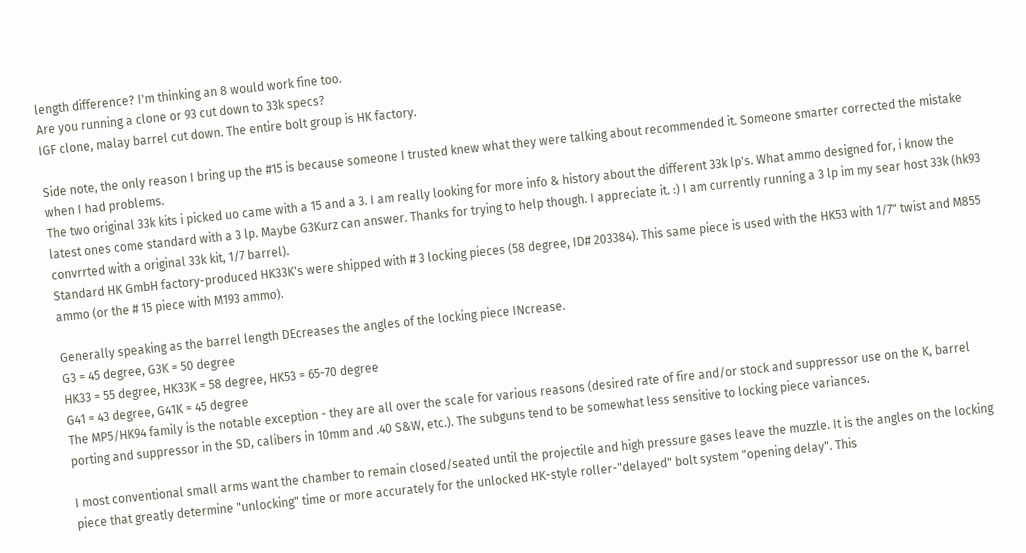length difference? I'm thinking an 8 would work fine too.
Are you running a clone or 93 cut down to 33k specs?
IGF clone, malay barrel cut down. The entire bolt group is HK factory.

Side note, the only reason I bring up the #15 is because someone I trusted knew what they were talking about recommended it. Someone smarter corrected the mistake when I had problems.
The two original 33k kits i picked uo came with a 15 and a 3. I am really looking for more info & history about the different 33k lp's. What ammo designed for, i know the latest ones come standard with a 3 lp. Maybe G3Kurz can answer. Thanks for trying to help though. I appreciate it. :) I am currently running a 3 lp im my sear host 33k (hk93 convrrted with a original 33k kit, 1/7 barrel).
Standard HK GmbH factory-produced HK33K's were shipped with # 3 locking pieces (58 degree, ID# 203384). This same piece is used with the HK53 with 1/7" twist and M855 ammo (or the # 15 piece with M193 ammo).

Generally speaking as the barrel length DEcreases the angles of the locking piece INcrease.
G3 = 45 degree, G3K = 50 degree
HK33 = 55 degree, HK33K = 58 degree, HK53 = 65-70 degree
G41 = 43 degree, G41K = 45 degree
The MP5/HK94 family is the notable exception - they are all over the scale for various reasons (desired rate of fire and/or stock and suppressor use on the K, barrel porting and suppressor in the SD, calibers in 10mm and .40 S&W, etc.). The subguns tend to be somewhat less sensitive to locking piece variances.

I most conventional small arms want the chamber to remain closed/seated until the projectile and high pressure gases leave the muzzle. It is the angles on the locking piece that greatly determine "unlocking" time or more accurately for the unlocked HK-style roller-"delayed" bolt system "opening delay". This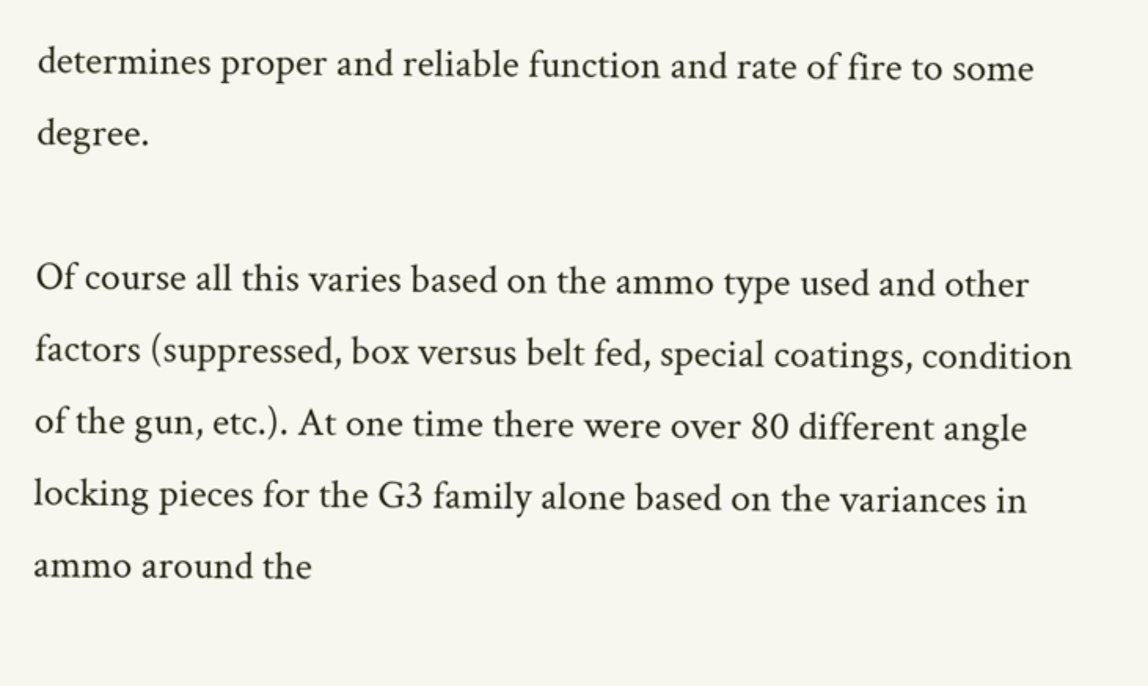determines proper and reliable function and rate of fire to some degree.

Of course all this varies based on the ammo type used and other factors (suppressed, box versus belt fed, special coatings, condition of the gun, etc.). At one time there were over 80 different angle locking pieces for the G3 family alone based on the variances in ammo around the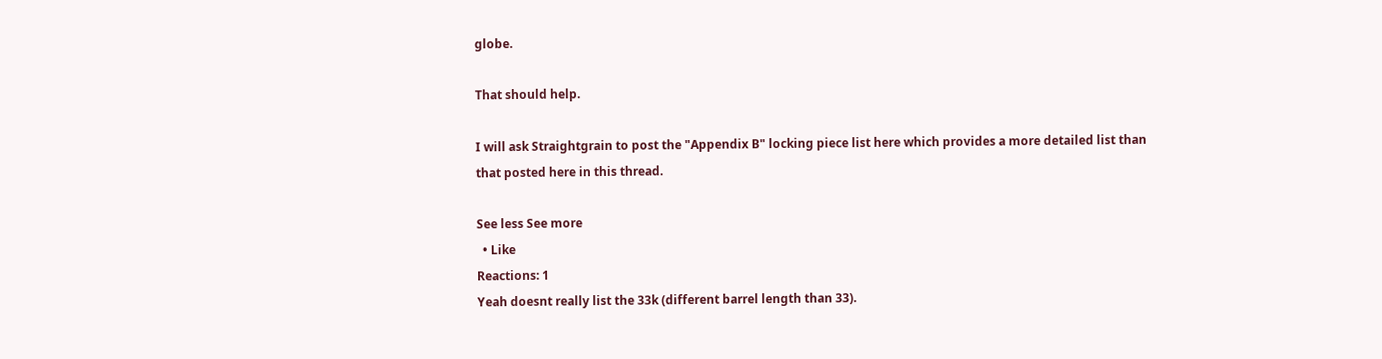globe.

That should help.

I will ask Straightgrain to post the "Appendix B" locking piece list here which provides a more detailed list than that posted here in this thread.

See less See more
  • Like
Reactions: 1
Yeah doesnt really list the 33k (different barrel length than 33).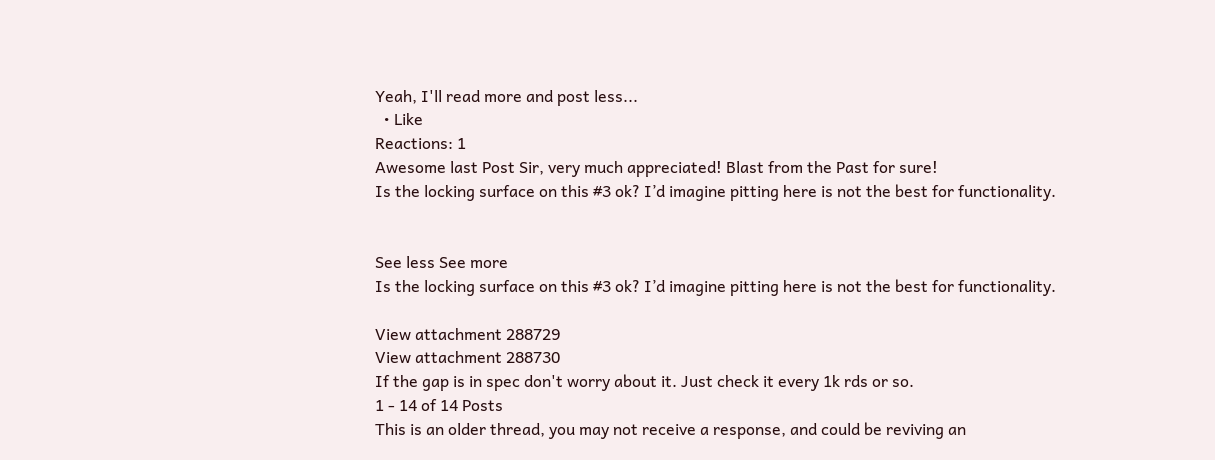Yeah, I'll read more and post less...
  • Like
Reactions: 1
Awesome last Post Sir, very much appreciated! Blast from the Past for sure!
Is the locking surface on this #3 ok? I’d imagine pitting here is not the best for functionality.


See less See more
Is the locking surface on this #3 ok? I’d imagine pitting here is not the best for functionality.

View attachment 288729
View attachment 288730
If the gap is in spec don't worry about it. Just check it every 1k rds or so.
1 - 14 of 14 Posts
This is an older thread, you may not receive a response, and could be reviving an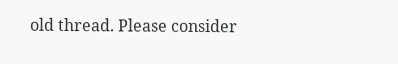old thread. Please consider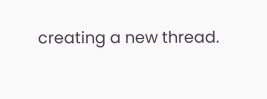creating a new thread.